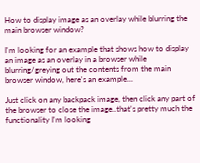How to display image as an overlay while blurring the main browser window?

I'm looking for an example that shows how to display an image as an overlay in a browser while blurring/greying out the contents from the main browser window, here's an example...

Just click on any backpack image, then click any part of the browser to close the image..that's pretty much the functionality I'm looking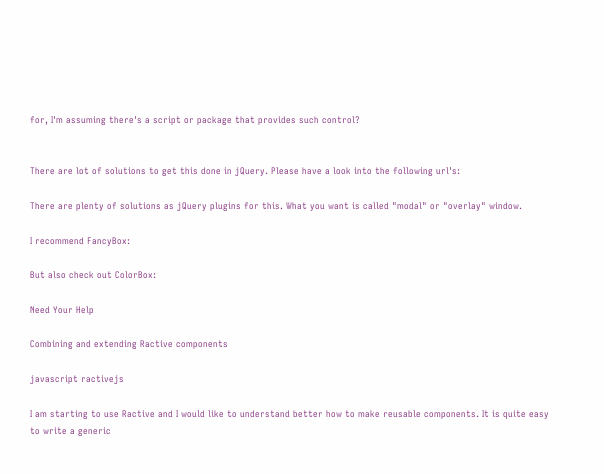for, I'm assuming there's a script or package that provides such control?


There are lot of solutions to get this done in jQuery. Please have a look into the following url's:

There are plenty of solutions as jQuery plugins for this. What you want is called "modal" or "overlay" window.

I recommend FancyBox:

But also check out ColorBox:

Need Your Help

Combining and extending Ractive components

javascript ractivejs

I am starting to use Ractive and I would like to understand better how to make reusable components. It is quite easy to write a generic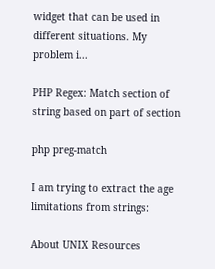widget that can be used in different situations. My problem i...

PHP Regex: Match section of string based on part of section

php preg-match

I am trying to extract the age limitations from strings:

About UNIX Resources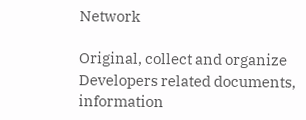Network

Original, collect and organize Developers related documents, information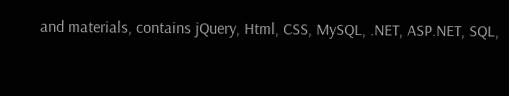and materials, contains jQuery, Html, CSS, MySQL, .NET, ASP.NET, SQL,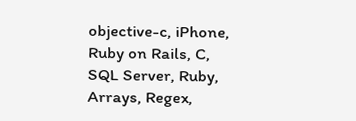objective-c, iPhone, Ruby on Rails, C, SQL Server, Ruby, Arrays, Regex,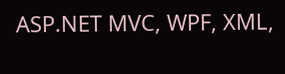ASP.NET MVC, WPF, XML,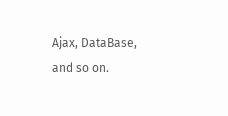Ajax, DataBase, and so on.